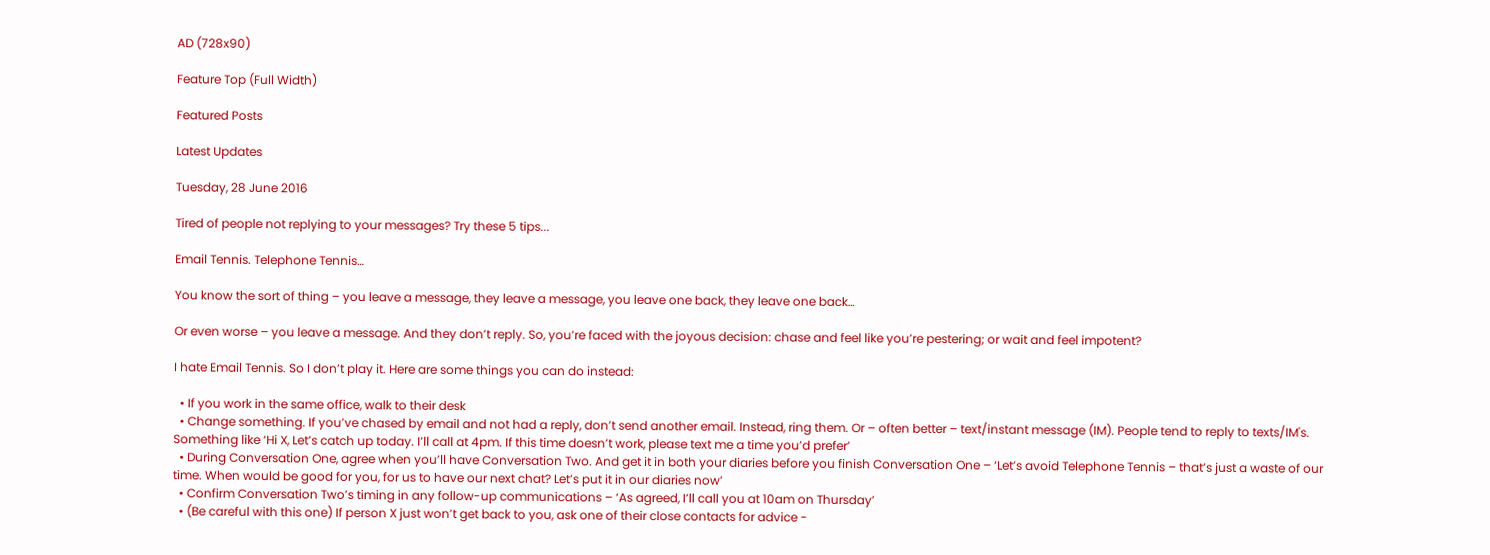AD (728x90)

Feature Top (Full Width)

Featured Posts

Latest Updates

Tuesday, 28 June 2016

Tired of people not replying to your messages? Try these 5 tips...

Email Tennis. Telephone Tennis…

You know the sort of thing – you leave a message, they leave a message, you leave one back, they leave one back…

Or even worse – you leave a message. And they don’t reply. So, you’re faced with the joyous decision: chase and feel like you’re pestering; or wait and feel impotent?

I hate Email Tennis. So I don’t play it. Here are some things you can do instead:

  • If you work in the same office, walk to their desk
  • Change something. If you’ve chased by email and not had a reply, don’t send another email. Instead, ring them. Or – often better – text/instant message (IM). People tend to reply to texts/IM's. Something like ‘Hi X, Let’s catch up today. I’ll call at 4pm. If this time doesn’t work, please text me a time you’d prefer’
  • During Conversation One, agree when you’ll have Conversation Two. And get it in both your diaries before you finish Conversation One – ‘Let’s avoid Telephone Tennis – that’s just a waste of our time. When would be good for you, for us to have our next chat? Let’s put it in our diaries now’
  • Confirm Conversation Two’s timing in any follow-up communications – ‘As agreed, I’ll call you at 10am on Thursday’
  • (Be careful with this one) If person X just won’t get back to you, ask one of their close contacts for advice -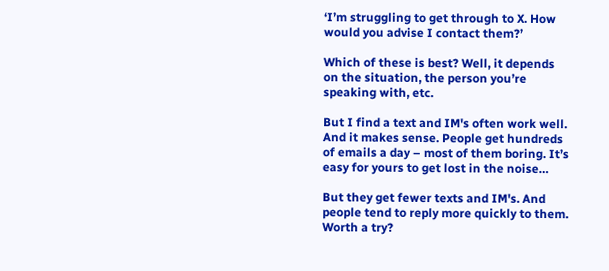‘I’m struggling to get through to X. How would you advise I contact them?’

Which of these is best? Well, it depends on the situation, the person you’re speaking with, etc.

But I find a text and IM's often work well. And it makes sense. People get hundreds of emails a day – most of them boring. It’s easy for yours to get lost in the noise…

But they get fewer texts and IM's. And people tend to reply more quickly to them. Worth a try?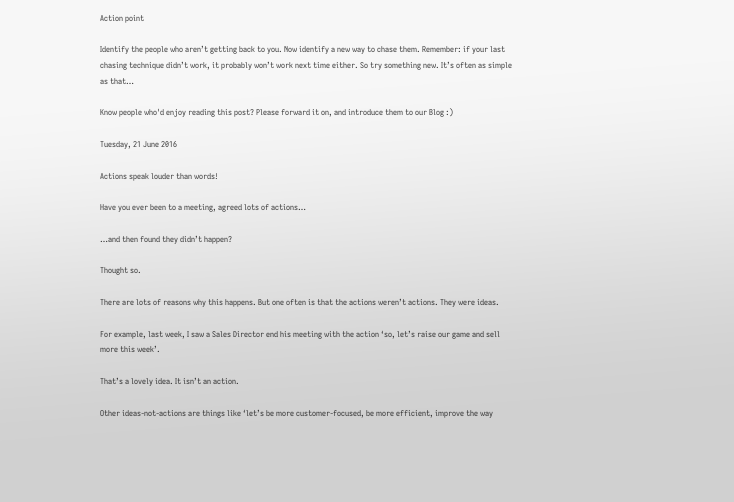Action point

Identify the people who aren’t getting back to you. Now identify a new way to chase them. Remember: if your last chasing technique didn’t work, it probably won’t work next time either. So try something new. It’s often as simple as that…

Know people who'd enjoy reading this post? Please forward it on, and introduce them to our Blog :)

Tuesday, 21 June 2016

Actions speak louder than words!

Have you ever been to a meeting, agreed lots of actions…

…and then found they didn’t happen?

Thought so.

There are lots of reasons why this happens. But one often is that the actions weren’t actions. They were ideas.

For example, last week, I saw a Sales Director end his meeting with the action ‘so, let’s raise our game and sell more this week’.

That’s a lovely idea. It isn’t an action.

Other ideas-not-actions are things like ‘let’s be more customer-focused, be more efficient, improve the way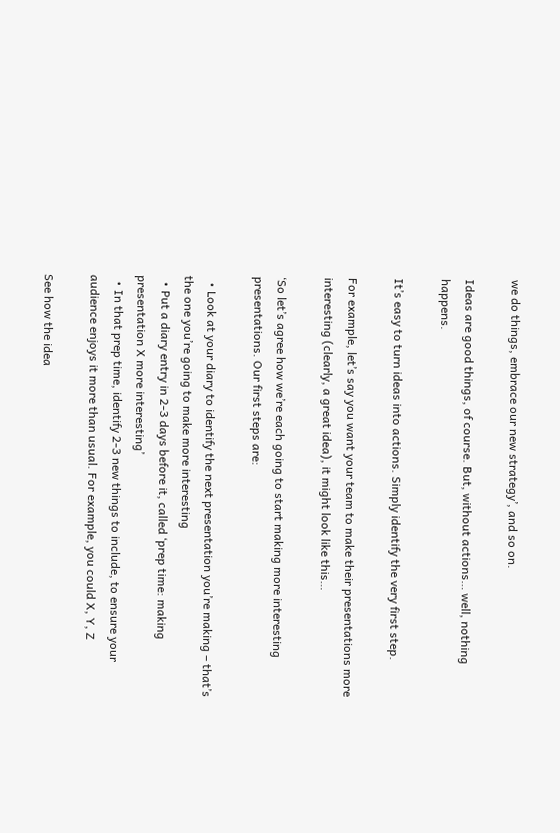we do things, embrace our new strategy’, and so on.

Ideas are good things, of course. But, without actions… well, nothing happens.

It’s easy to turn ideas into actions. Simply identify the very first step.

For example, let’s say you want your team to make their presentations more interesting (clearly, a great idea), it might look like this…

‘So let’s agree how we’re each going to start making more interesting presentations. Our first steps are:

  • Look at your diary to identify the next presentation you’re making – that’s the one you’re going to make more interesting
  • Put a diary entry in 2-3 days before it, called ‘prep time: making presentation X more interesting’
  • In that prep time, identify 2-3 new things to include, to ensure your audience enjoys it more than usual. For example, you could X, Y, Z

See how the idea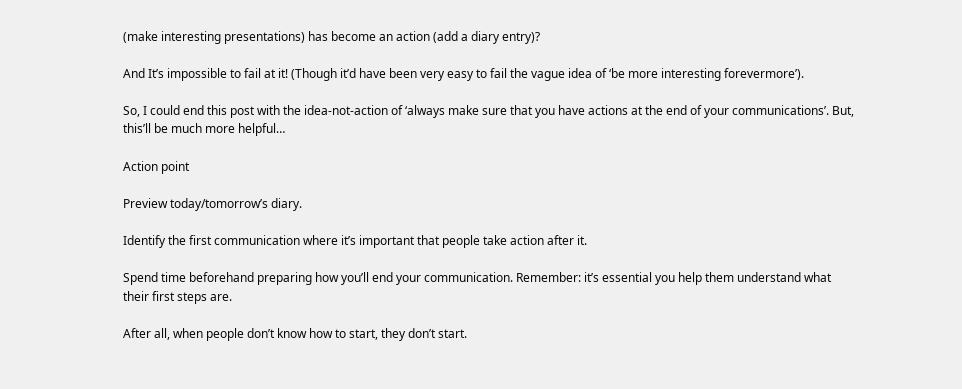(make interesting presentations) has become an action (add a diary entry)?

And It’s impossible to fail at it! (Though it’d have been very easy to fail the vague idea of ‘be more interesting forevermore’).

So, I could end this post with the idea-not-action of ‘always make sure that you have actions at the end of your communications’. But, this’ll be much more helpful…

Action point

Preview today/tomorrow’s diary.

Identify the first communication where it’s important that people take action after it.

Spend time beforehand preparing how you’ll end your communication. Remember: it’s essential you help them understand what their first steps are.

After all, when people don’t know how to start, they don’t start.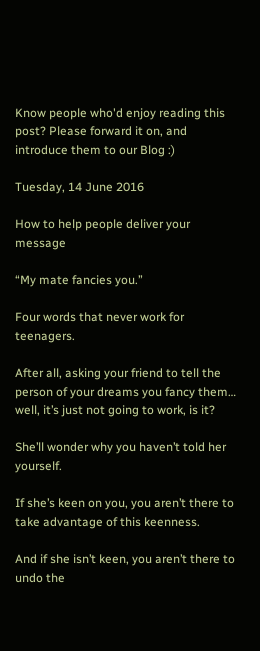Know people who'd enjoy reading this post? Please forward it on, and introduce them to our Blog :)

Tuesday, 14 June 2016

How to help people deliver your message

“My mate fancies you.”

Four words that never work for teenagers.

After all, asking your friend to tell the person of your dreams you fancy them… well, it’s just not going to work, is it?

She’ll wonder why you haven’t told her yourself.

If she’s keen on you, you aren’t there to take advantage of this keenness.

And if she isn’t keen, you aren’t there to undo the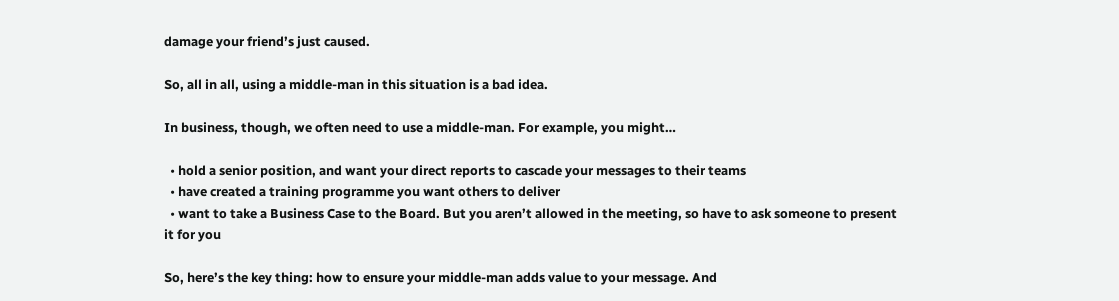damage your friend’s just caused.

So, all in all, using a middle-man in this situation is a bad idea.

In business, though, we often need to use a middle-man. For example, you might…

  • hold a senior position, and want your direct reports to cascade your messages to their teams
  • have created a training programme you want others to deliver
  • want to take a Business Case to the Board. But you aren’t allowed in the meeting, so have to ask someone to present it for you

So, here’s the key thing: how to ensure your middle-man adds value to your message. And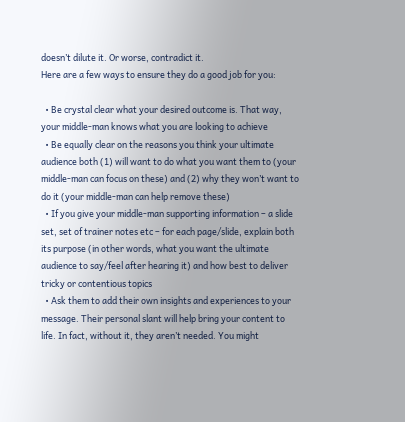doesn’t dilute it. Or worse, contradict it.
Here are a few ways to ensure they do a good job for you:

  • Be crystal clear what your desired outcome is. That way, your middle-man knows what you are looking to achieve
  • Be equally clear on the reasons you think your ultimate audience both (1) will want to do what you want them to (your middle-man can focus on these) and (2) why they won’t want to do it (your middle-man can help remove these)
  • If you give your middle-man supporting information – a slide set, set of trainer notes etc – for each page/slide, explain both its purpose (in other words, what you want the ultimate audience to say/feel after hearing it) and how best to deliver tricky or contentious topics
  • Ask them to add their own insights and experiences to your message. Their personal slant will help bring your content to life. In fact, without it, they aren’t needed. You might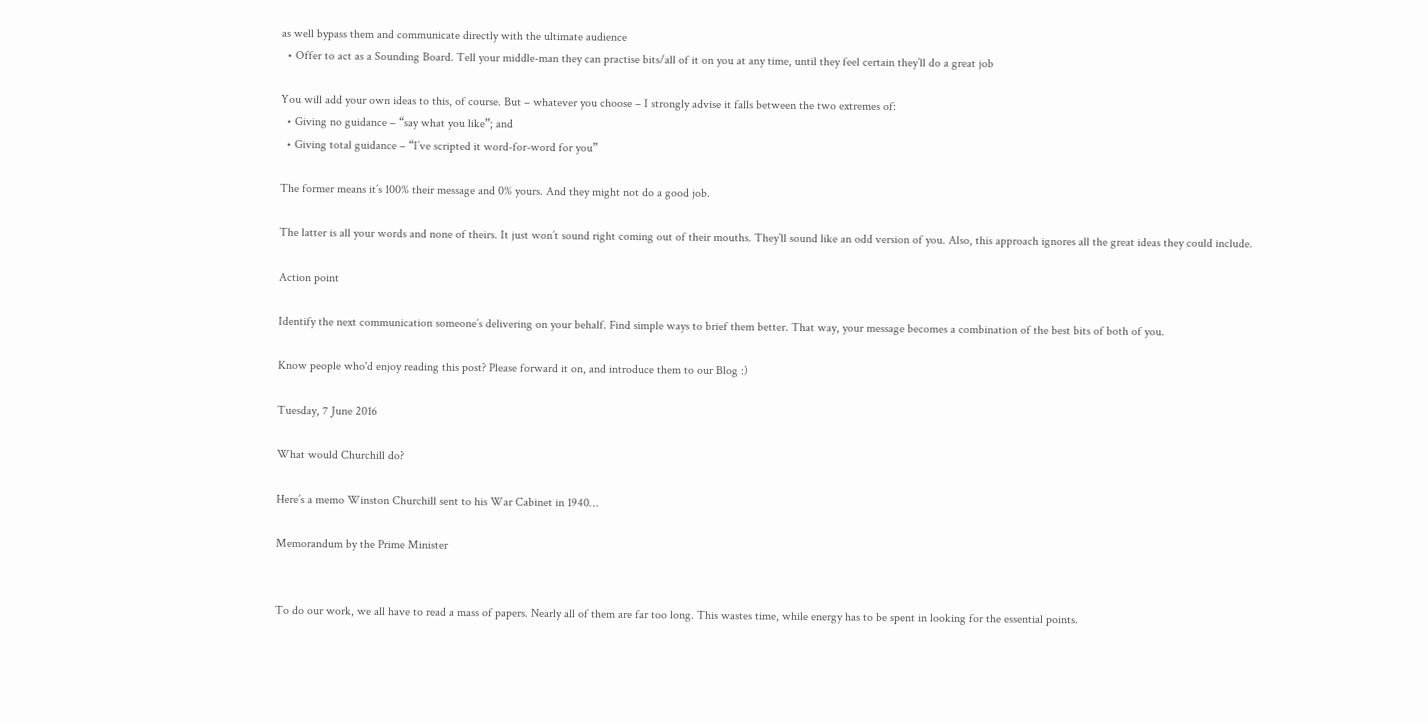as well bypass them and communicate directly with the ultimate audience
  • Offer to act as a Sounding Board. Tell your middle-man they can practise bits/all of it on you at any time, until they feel certain they’ll do a great job

You will add your own ideas to this, of course. But – whatever you choose – I strongly advise it falls between the two extremes of:
  • Giving no guidance – “say what you like”; and
  • Giving total guidance – “I’ve scripted it word-for-word for you”

The former means it’s 100% their message and 0% yours. And they might not do a good job.

The latter is all your words and none of theirs. It just won’t sound right coming out of their mouths. They’ll sound like an odd version of you. Also, this approach ignores all the great ideas they could include.

Action point

Identify the next communication someone’s delivering on your behalf. Find simple ways to brief them better. That way, your message becomes a combination of the best bits of both of you.

Know people who'd enjoy reading this post? Please forward it on, and introduce them to our Blog :)

Tuesday, 7 June 2016

What would Churchill do?

Here’s a memo Winston Churchill sent to his War Cabinet in 1940…

Memorandum by the Prime Minister


To do our work, we all have to read a mass of papers. Nearly all of them are far too long. This wastes time, while energy has to be spent in looking for the essential points.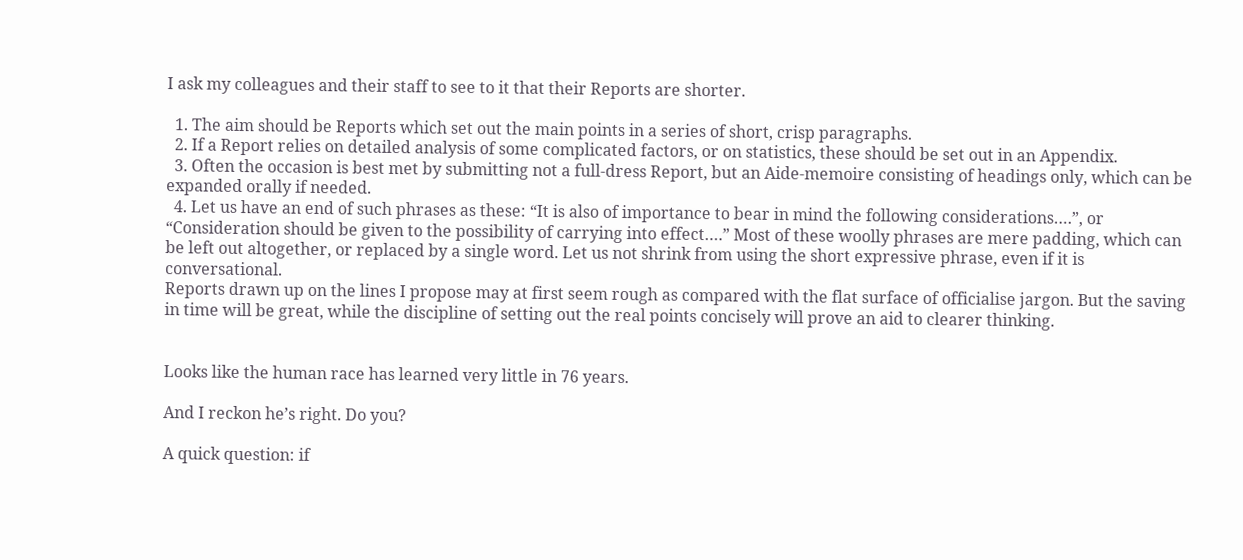I ask my colleagues and their staff to see to it that their Reports are shorter.

  1. The aim should be Reports which set out the main points in a series of short, crisp paragraphs.
  2. If a Report relies on detailed analysis of some complicated factors, or on statistics, these should be set out in an Appendix.
  3. Often the occasion is best met by submitting not a full-dress Report, but an Aide-memoire consisting of headings only, which can be expanded orally if needed.
  4. Let us have an end of such phrases as these: “It is also of importance to bear in mind the following considerations….”, or “Consideration should be given to the possibility of carrying into effect….” Most of these woolly phrases are mere padding, which can be left out altogether, or replaced by a single word. Let us not shrink from using the short expressive phrase, even if it is conversational.
Reports drawn up on the lines I propose may at first seem rough as compared with the flat surface of officialise jargon. But the saving in time will be great, while the discipline of setting out the real points concisely will prove an aid to clearer thinking.


Looks like the human race has learned very little in 76 years.

And I reckon he’s right. Do you?

A quick question: if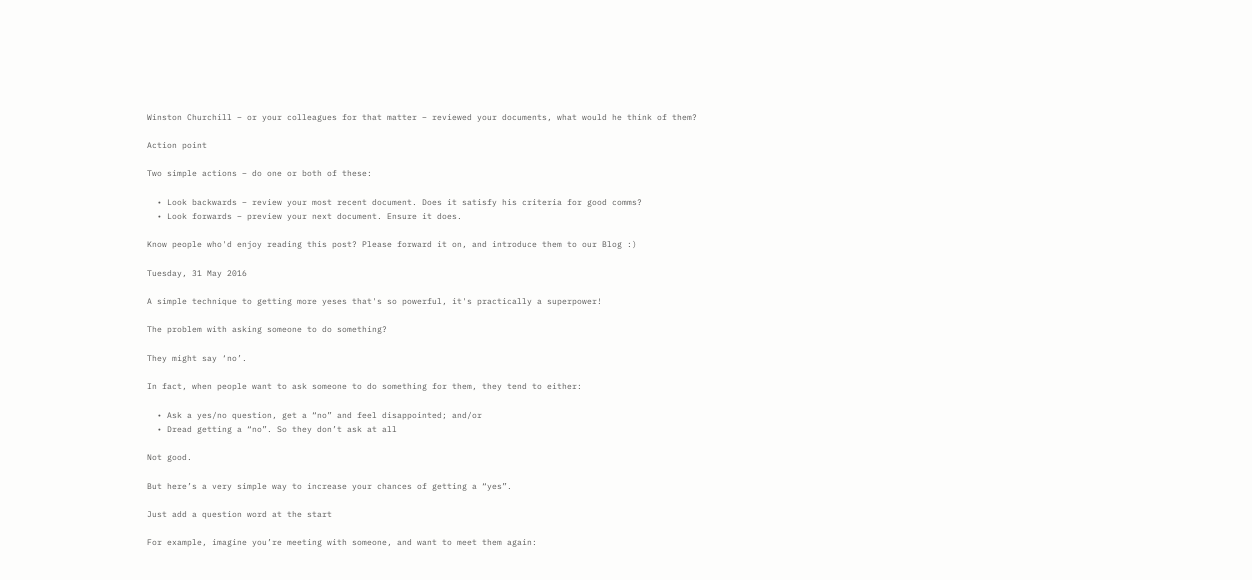Winston Churchill – or your colleagues for that matter – reviewed your documents, what would he think of them?

Action point

Two simple actions – do one or both of these:

  • Look backwards – review your most recent document. Does it satisfy his criteria for good comms?
  • Look forwards – preview your next document. Ensure it does.

Know people who'd enjoy reading this post? Please forward it on, and introduce them to our Blog :)

Tuesday, 31 May 2016

A simple technique to getting more yeses that's so powerful, it's practically a superpower!

The problem with asking someone to do something?

They might say ‘no’.

In fact, when people want to ask someone to do something for them, they tend to either:

  • Ask a yes/no question, get a “no” and feel disappointed; and/or
  • Dread getting a “no”. So they don’t ask at all

Not good.

But here’s a very simple way to increase your chances of getting a “yes”.

Just add a question word at the start

For example, imagine you’re meeting with someone, and want to meet them again: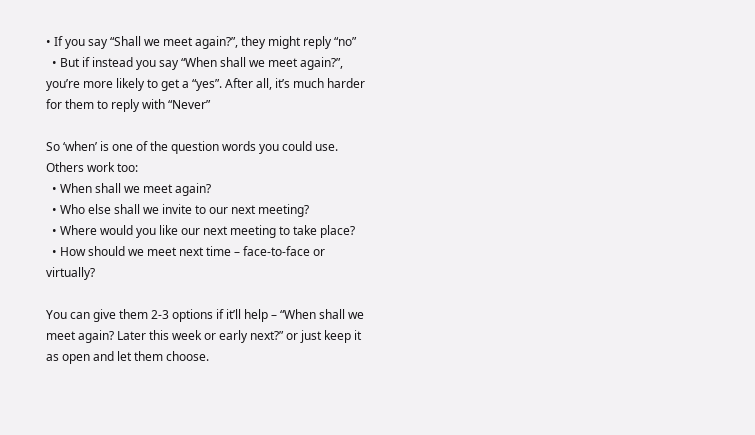• If you say “Shall we meet again?”, they might reply “no”
  • But if instead you say “When shall we meet again?”, you’re more likely to get a “yes”. After all, it’s much harder for them to reply with “Never”

So ‘when’ is one of the question words you could use. Others work too:
  • When shall we meet again?
  • Who else shall we invite to our next meeting?
  • Where would you like our next meeting to take place?
  • How should we meet next time – face-to-face or virtually?

You can give them 2-3 options if it’ll help – “When shall we meet again? Later this week or early next?” or just keep it as open and let them choose.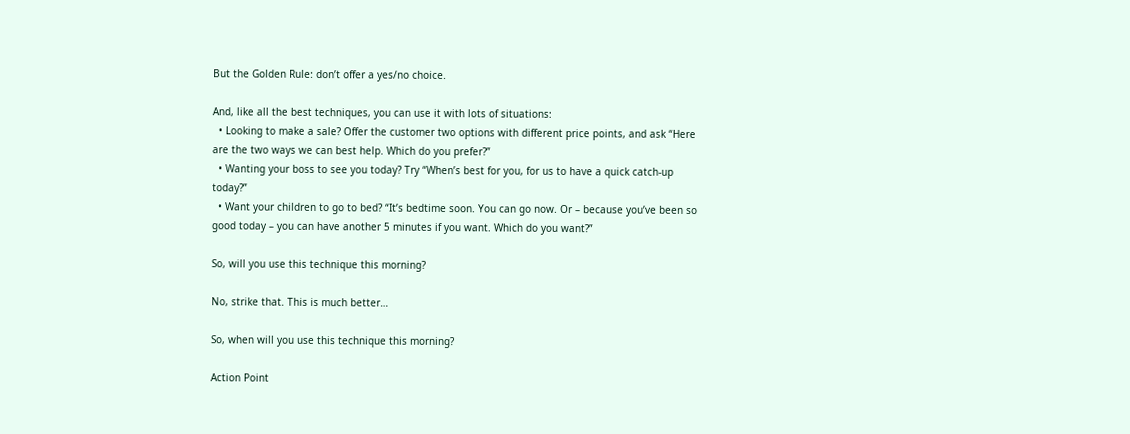But the Golden Rule: don’t offer a yes/no choice.

And, like all the best techniques, you can use it with lots of situations:
  • Looking to make a sale? Offer the customer two options with different price points, and ask “Here are the two ways we can best help. Which do you prefer?”
  • Wanting your boss to see you today? Try “When’s best for you, for us to have a quick catch-up today?”
  • Want your children to go to bed? “It’s bedtime soon. You can go now. Or – because you’ve been so good today – you can have another 5 minutes if you want. Which do you want?”

So, will you use this technique this morning?

No, strike that. This is much better…

So, when will you use this technique this morning?

Action Point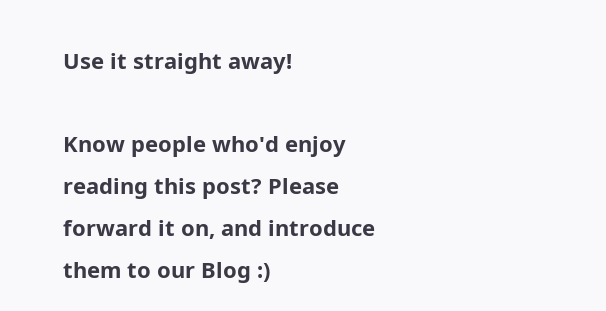Use it straight away!

Know people who'd enjoy reading this post? Please forward it on, and introduce them to our Blog :)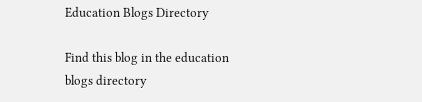Education Blogs Directory

Find this blog in the education blogs directory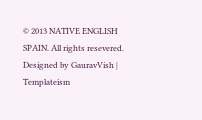© 2013 NATIVE ENGLISH SPAIN. All rights resevered. Designed by GauravVish | Templateism